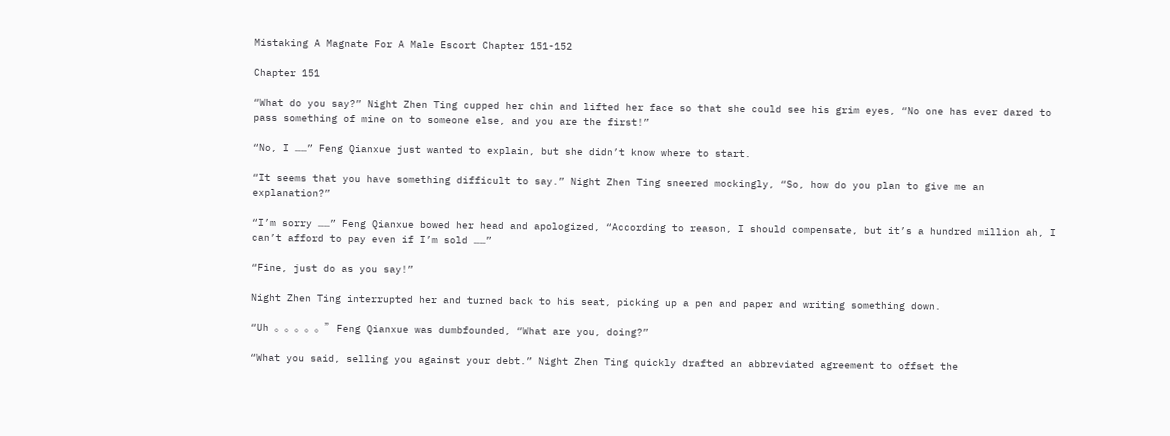Mistaking A Magnate For A Male Escort Chapter 151-152

Chapter 151

“What do you say?” Night Zhen Ting cupped her chin and lifted her face so that she could see his grim eyes, “No one has ever dared to pass something of mine on to someone else, and you are the first!”

“No, I ……” Feng Qianxue just wanted to explain, but she didn’t know where to start.

“It seems that you have something difficult to say.” Night Zhen Ting sneered mockingly, “So, how do you plan to give me an explanation?”

“I’m sorry ……” Feng Qianxue bowed her head and apologized, “According to reason, I should compensate, but it’s a hundred million ah, I can’t afford to pay even if I’m sold ……”

“Fine, just do as you say!”

Night Zhen Ting interrupted her and turned back to his seat, picking up a pen and paper and writing something down.

“Uh 。。。。。” Feng Qianxue was dumbfounded, “What are you, doing?”

“What you said, selling you against your debt.” Night Zhen Ting quickly drafted an abbreviated agreement to offset the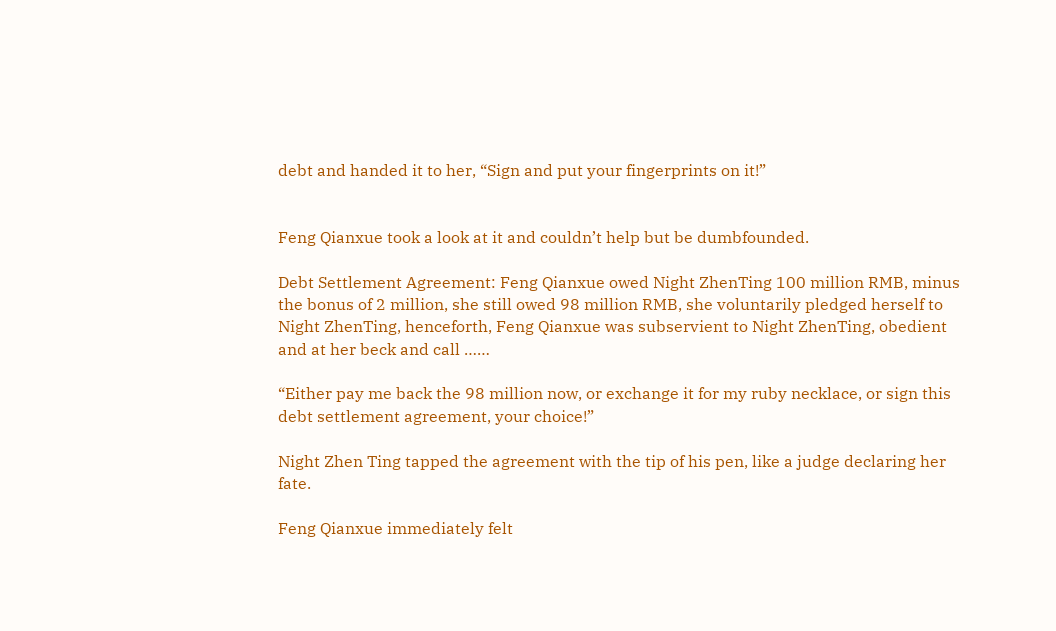debt and handed it to her, “Sign and put your fingerprints on it!”


Feng Qianxue took a look at it and couldn’t help but be dumbfounded.

Debt Settlement Agreement: Feng Qianxue owed Night ZhenTing 100 million RMB, minus the bonus of 2 million, she still owed 98 million RMB, she voluntarily pledged herself to Night ZhenTing, henceforth, Feng Qianxue was subservient to Night ZhenTing, obedient and at her beck and call ……

“Either pay me back the 98 million now, or exchange it for my ruby necklace, or sign this debt settlement agreement, your choice!”

Night Zhen Ting tapped the agreement with the tip of his pen, like a judge declaring her fate.

Feng Qianxue immediately felt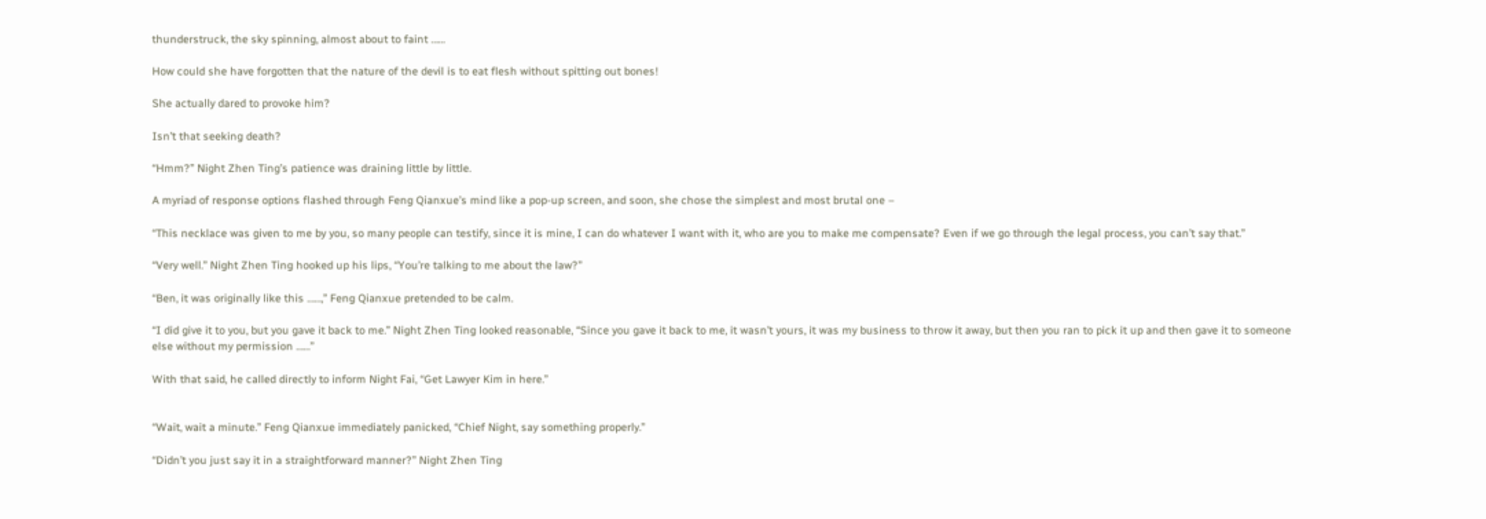thunderstruck, the sky spinning, almost about to faint ……

How could she have forgotten that the nature of the devil is to eat flesh without spitting out bones!

She actually dared to provoke him?

Isn’t that seeking death?

“Hmm?” Night Zhen Ting’s patience was draining little by little.

A myriad of response options flashed through Feng Qianxue’s mind like a pop-up screen, and soon, she chose the simplest and most brutal one –

“This necklace was given to me by you, so many people can testify, since it is mine, I can do whatever I want with it, who are you to make me compensate? Even if we go through the legal process, you can’t say that.”

“Very well.” Night Zhen Ting hooked up his lips, “You’re talking to me about the law?”

“Ben, it was originally like this ……,” Feng Qianxue pretended to be calm.

“I did give it to you, but you gave it back to me.” Night Zhen Ting looked reasonable, “Since you gave it back to me, it wasn’t yours, it was my business to throw it away, but then you ran to pick it up and then gave it to someone else without my permission ……”

With that said, he called directly to inform Night Fai, “Get Lawyer Kim in here.”


“Wait, wait a minute.” Feng Qianxue immediately panicked, “Chief Night, say something properly.”

“Didn’t you just say it in a straightforward manner?” Night Zhen Ting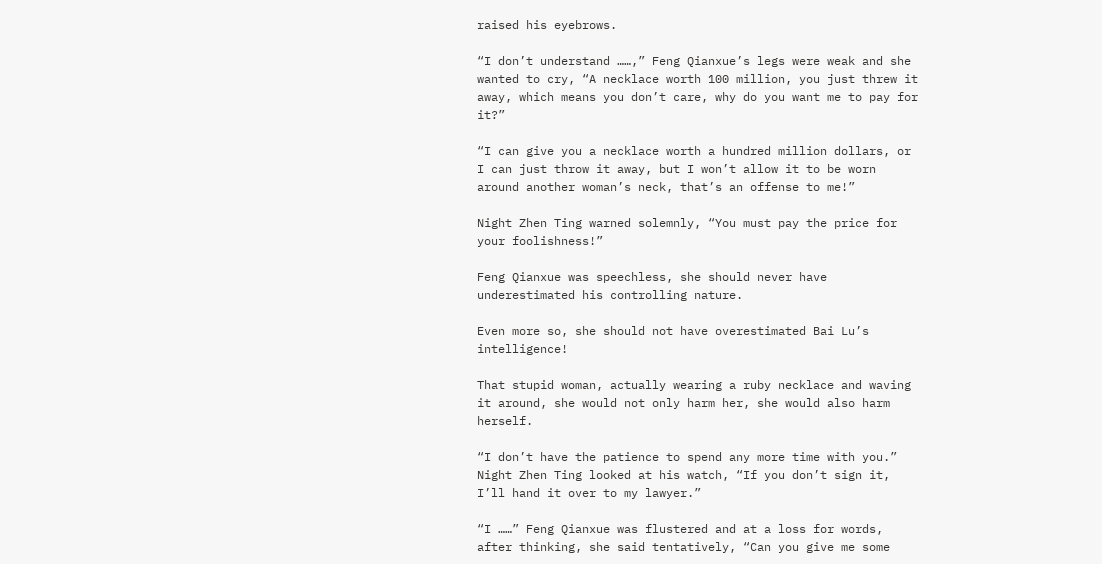raised his eyebrows.

“I don’t understand ……,” Feng Qianxue’s legs were weak and she wanted to cry, “A necklace worth 100 million, you just threw it away, which means you don’t care, why do you want me to pay for it?”

“I can give you a necklace worth a hundred million dollars, or I can just throw it away, but I won’t allow it to be worn around another woman’s neck, that’s an offense to me!”

Night Zhen Ting warned solemnly, “You must pay the price for your foolishness!”

Feng Qianxue was speechless, she should never have underestimated his controlling nature.

Even more so, she should not have overestimated Bai Lu’s intelligence!

That stupid woman, actually wearing a ruby necklace and waving it around, she would not only harm her, she would also harm herself.

“I don’t have the patience to spend any more time with you.” Night Zhen Ting looked at his watch, “If you don’t sign it, I’ll hand it over to my lawyer.”

“I ……” Feng Qianxue was flustered and at a loss for words, after thinking, she said tentatively, “Can you give me some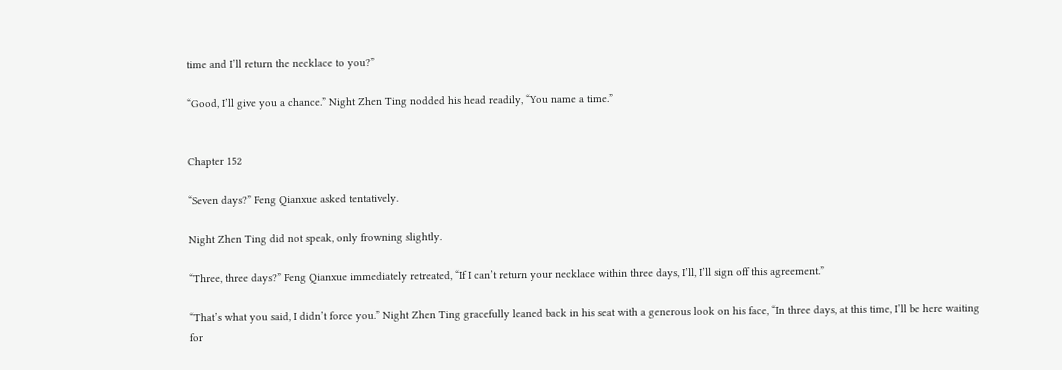time and I’ll return the necklace to you?”

“Good, I’ll give you a chance.” Night Zhen Ting nodded his head readily, “You name a time.”


Chapter 152

“Seven days?” Feng Qianxue asked tentatively.

Night Zhen Ting did not speak, only frowning slightly.

“Three, three days?” Feng Qianxue immediately retreated, “If I can’t return your necklace within three days, I’ll, I’ll sign off this agreement.”

“That’s what you said, I didn’t force you.” Night Zhen Ting gracefully leaned back in his seat with a generous look on his face, “In three days, at this time, I’ll be here waiting for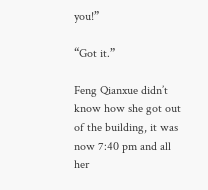you!”

“Got it.”

Feng Qianxue didn’t know how she got out of the building, it was now 7:40 pm and all her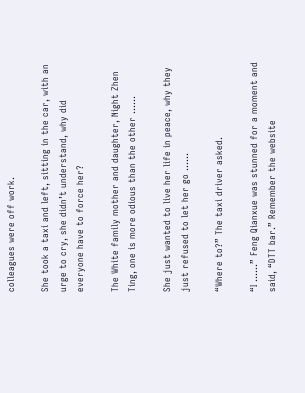colleagues were off work.

She took a taxi and left, sitting in the car, with an urge to cry, she didn’t understand, why did everyone have to force her?

The White family mother and daughter, Night Zhen Ting, one is more odious than the other ……

She just wanted to live her life in peace, why they just refused to let her go ……

“Where to?” The taxi driver asked.

“I ……” Feng Qianxue was stunned for a moment and said, “DTT bar.” Remember the website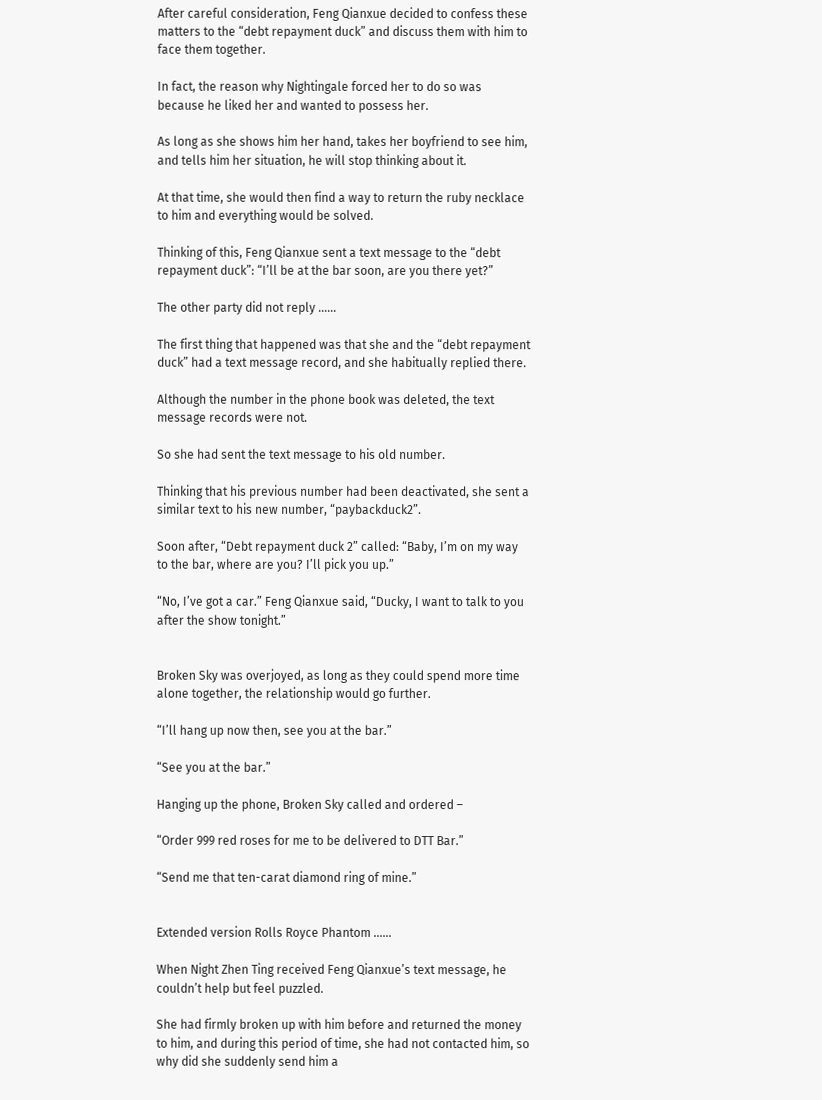After careful consideration, Feng Qianxue decided to confess these matters to the “debt repayment duck” and discuss them with him to face them together.

In fact, the reason why Nightingale forced her to do so was because he liked her and wanted to possess her.

As long as she shows him her hand, takes her boyfriend to see him, and tells him her situation, he will stop thinking about it.

At that time, she would then find a way to return the ruby necklace to him and everything would be solved.

Thinking of this, Feng Qianxue sent a text message to the “debt repayment duck”: “I’ll be at the bar soon, are you there yet?”

The other party did not reply ……

The first thing that happened was that she and the “debt repayment duck” had a text message record, and she habitually replied there.

Although the number in the phone book was deleted, the text message records were not.

So she had sent the text message to his old number.

Thinking that his previous number had been deactivated, she sent a similar text to his new number, “paybackduck2”.

Soon after, “Debt repayment duck 2” called: “Baby, I’m on my way to the bar, where are you? I’ll pick you up.”

“No, I’ve got a car.” Feng Qianxue said, “Ducky, I want to talk to you after the show tonight.”


Broken Sky was overjoyed, as long as they could spend more time alone together, the relationship would go further.

“I’ll hang up now then, see you at the bar.”

“See you at the bar.”

Hanging up the phone, Broken Sky called and ordered –

“Order 999 red roses for me to be delivered to DTT Bar.”

“Send me that ten-carat diamond ring of mine.”


Extended version Rolls Royce Phantom ……

When Night Zhen Ting received Feng Qianxue’s text message, he couldn’t help but feel puzzled.

She had firmly broken up with him before and returned the money to him, and during this period of time, she had not contacted him, so why did she suddenly send him a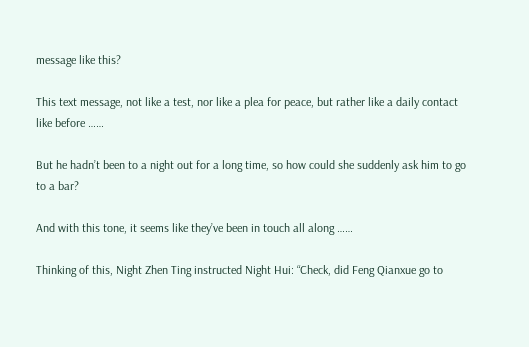message like this?

This text message, not like a test, nor like a plea for peace, but rather like a daily contact like before ……

But he hadn’t been to a night out for a long time, so how could she suddenly ask him to go to a bar?

And with this tone, it seems like they’ve been in touch all along ……

Thinking of this, Night Zhen Ting instructed Night Hui: “Check, did Feng Qianxue go to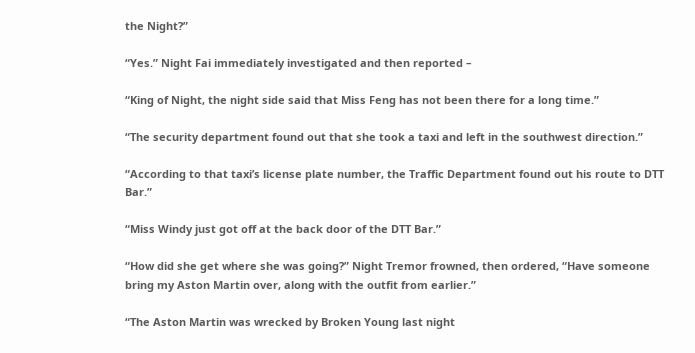the Night?”

“Yes.” Night Fai immediately investigated and then reported –

“King of Night, the night side said that Miss Feng has not been there for a long time.”

“The security department found out that she took a taxi and left in the southwest direction.”

“According to that taxi’s license plate number, the Traffic Department found out his route to DTT Bar.”

“Miss Windy just got off at the back door of the DTT Bar.”

“How did she get where she was going?” Night Tremor frowned, then ordered, “Have someone bring my Aston Martin over, along with the outfit from earlier.”

“The Aston Martin was wrecked by Broken Young last night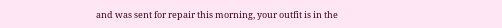and was sent for repair this morning, your outfit is in the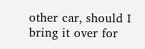other car, should I bring it over for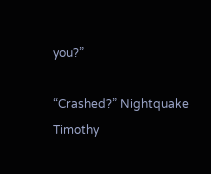you?”

“Crashed?” Nightquake Timothy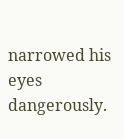narrowed his eyes dangerously.